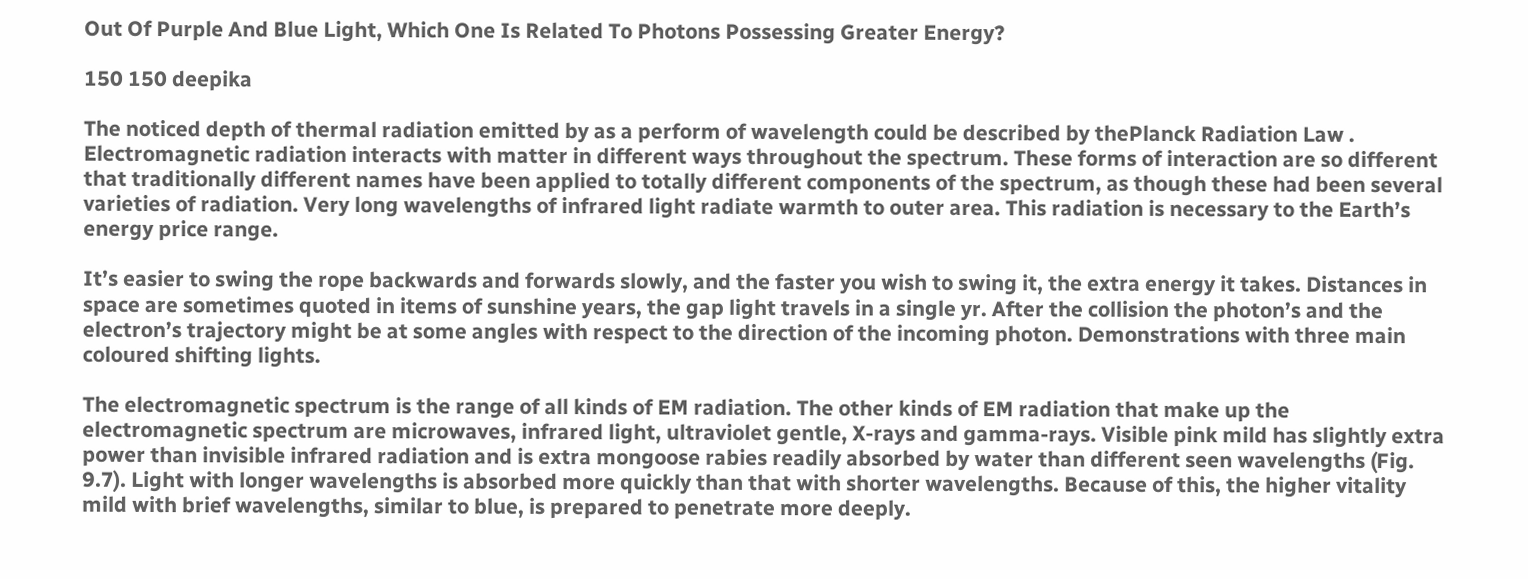Out Of Purple And Blue Light, Which One Is Related To Photons Possessing Greater Energy?

150 150 deepika

The noticed depth of thermal radiation emitted by as a perform of wavelength could be described by thePlanck Radiation Law . Electromagnetic radiation interacts with matter in different ways throughout the spectrum. These forms of interaction are so different that traditionally different names have been applied to totally different components of the spectrum, as though these had been several varieties of radiation. Very long wavelengths of infrared light radiate warmth to outer area. This radiation is necessary to the Earth’s energy price range.

It’s easier to swing the rope backwards and forwards slowly, and the faster you wish to swing it, the extra energy it takes. Distances in space are sometimes quoted in items of sunshine years, the gap light travels in a single yr. After the collision the photon’s and the electron’s trajectory might be at some angles with respect to the direction of the incoming photon. Demonstrations with three main coloured shifting lights.

The electromagnetic spectrum is the range of all kinds of EM radiation. The other kinds of EM radiation that make up the electromagnetic spectrum are microwaves, infrared light, ultraviolet gentle, X-rays and gamma-rays. Visible pink mild has slightly extra power than invisible infrared radiation and is extra mongoose rabies readily absorbed by water than different seen wavelengths (Fig. 9.7). Light with longer wavelengths is absorbed more quickly than that with shorter wavelengths. Because of this, the higher vitality mild with brief wavelengths, similar to blue, is prepared to penetrate more deeply.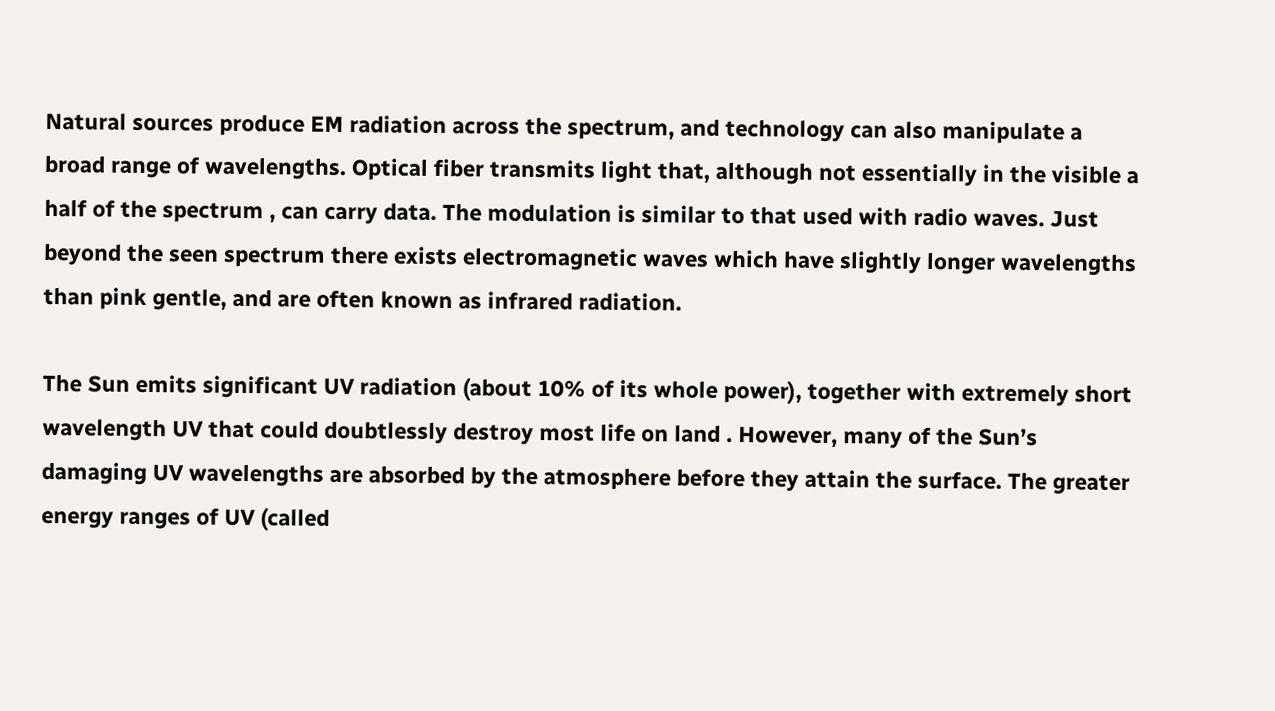Natural sources produce EM radiation across the spectrum, and technology can also manipulate a broad range of wavelengths. Optical fiber transmits light that, although not essentially in the visible a half of the spectrum , can carry data. The modulation is similar to that used with radio waves. Just beyond the seen spectrum there exists electromagnetic waves which have slightly longer wavelengths than pink gentle, and are often known as infrared radiation.

The Sun emits significant UV radiation (about 10% of its whole power), together with extremely short wavelength UV that could doubtlessly destroy most life on land . However, many of the Sun’s damaging UV wavelengths are absorbed by the atmosphere before they attain the surface. The greater energy ranges of UV (called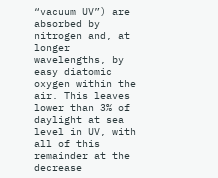“vacuum UV”) are absorbed by nitrogen and, at longer wavelengths, by easy diatomic oxygen within the air. This leaves lower than 3% of daylight at sea level in UV, with all of this remainder at the decrease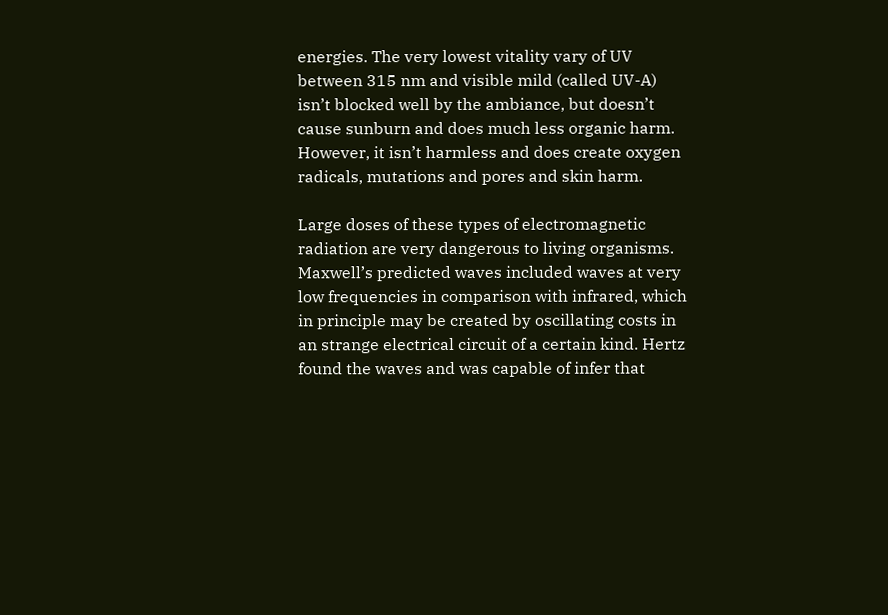energies. The very lowest vitality vary of UV between 315 nm and visible mild (called UV-A) isn’t blocked well by the ambiance, but doesn’t cause sunburn and does much less organic harm. However, it isn’t harmless and does create oxygen radicals, mutations and pores and skin harm.

Large doses of these types of electromagnetic radiation are very dangerous to living organisms. Maxwell’s predicted waves included waves at very low frequencies in comparison with infrared, which in principle may be created by oscillating costs in an strange electrical circuit of a certain kind. Hertz found the waves and was capable of infer that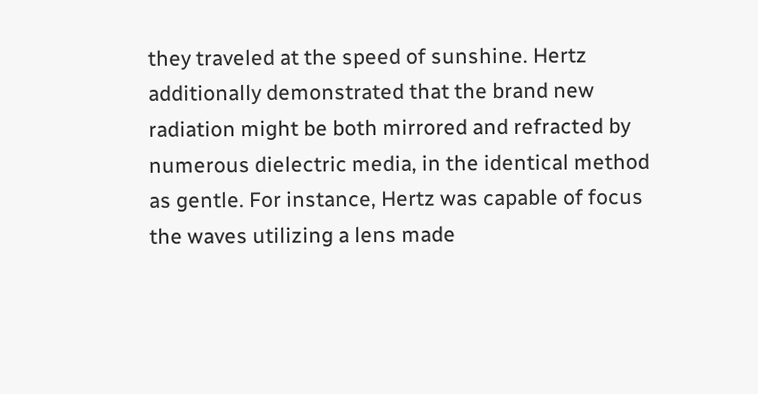they traveled at the speed of sunshine. Hertz additionally demonstrated that the brand new radiation might be both mirrored and refracted by numerous dielectric media, in the identical method as gentle. For instance, Hertz was capable of focus the waves utilizing a lens made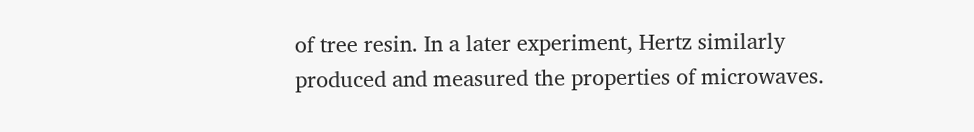of tree resin. In a later experiment, Hertz similarly produced and measured the properties of microwaves.